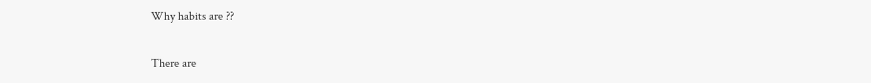Why habits are ??

There are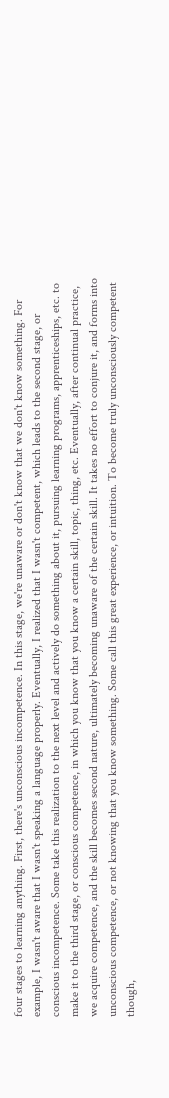four stages to learning anything. First, there's unconscious incompetence. In this stage, we're unaware or don't know that we don't know something. For example, I wasn't aware that I wasn't speaking a language properly. Eventually, I realized that I wasn't competent, which leads to the second stage, or conscious incompetence. Some take this realization to the next level and actively do something about it, pursuing learning programs, apprenticeships, etc. to make it to the third stage, or conscious competence, in which you know that you know a certain skill, topic, thing, etc. Eventually, after continual practice, we acquire competence, and the skill becomes second nature, ultimately becoming unaware of the certain skill. It takes no effort to conjure it, and forms into unconscious competence, or not knowing that you know something. Some call this great experience, or intuition. To become truly unconsciously competent though,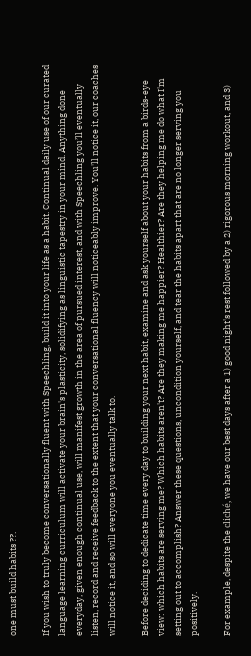one must build habits ??.

If you wish to truly become conversationally fluent with Speechling, build it into your life as a habit. Continual daily use of our curated language learning curriculum will activate your brain's plasticity, solidifying as linguistic tapestry in your mind. Anything done everyday, given enough continual use, will manifest growth in the area of pursued interest, and with Speechling you’ll eventually listen, record and receive feedback to the extent that your conversational fluency will noticeably improve. You'll notice it, our coaches will notice it, and so will everyone you eventually talk to.

Before deciding to dedicate time every day to building your next habit, examine and ask yourself about your habits from a birds-eye view: which habits are serving me? Which habits aren't? Are they making me happier? Healthier? Are they helping me do what I'm setting out to accomplish? Answer these questions, uncondition yourself, and tear the habits apart that are no longer serving you positively.

For example, despite the cliché, we have our best days after a 1) good night's rest followed by a 2) rigorous morning workout, and 3)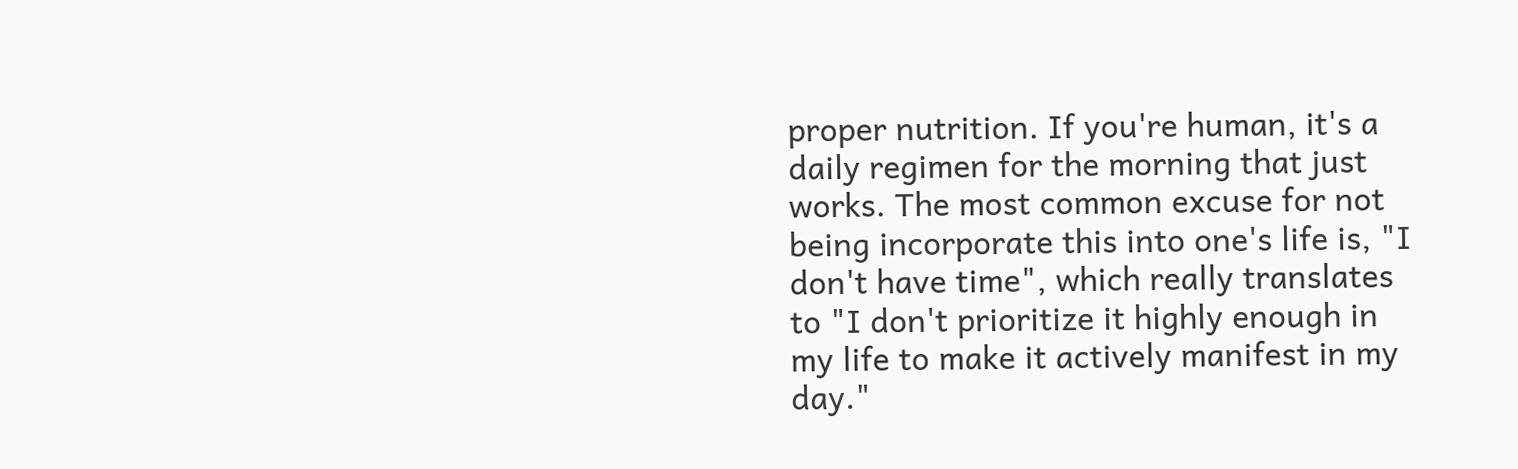proper nutrition. If you're human, it's a daily regimen for the morning that just works. The most common excuse for not being incorporate this into one's life is, "I don't have time", which really translates to "I don't prioritize it highly enough in my life to make it actively manifest in my day."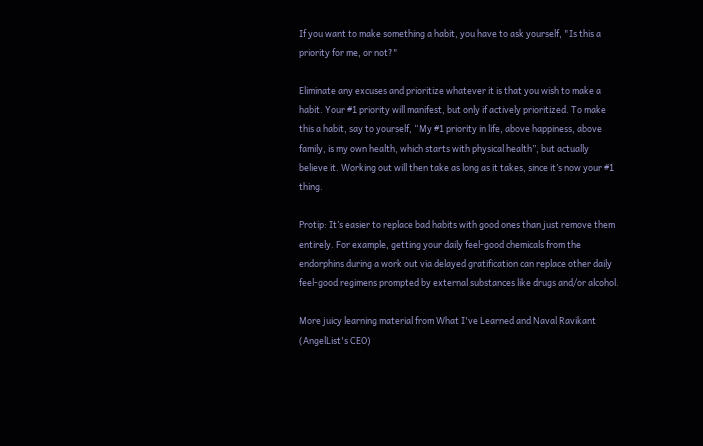If you want to make something a habit, you have to ask yourself, "Is this a priority for me, or not?"

Eliminate any excuses and prioritize whatever it is that you wish to make a habit. Your #1 priority will manifest, but only if actively prioritized. To make this a habit, say to yourself, “My #1 priority in life, above happiness, above family, is my own health, which starts with physical health”, but actually believe it. Working out will then take as long as it takes, since it’s now your #1 thing.

Protip: It’s easier to replace bad habits with good ones than just remove them entirely. For example, getting your daily feel-good chemicals from the endorphins during a work out via delayed gratification can replace other daily feel-good regimens prompted by external substances like drugs and/or alcohol.

More juicy learning material from What I've Learned and Naval Ravikant (AngelList's CEO)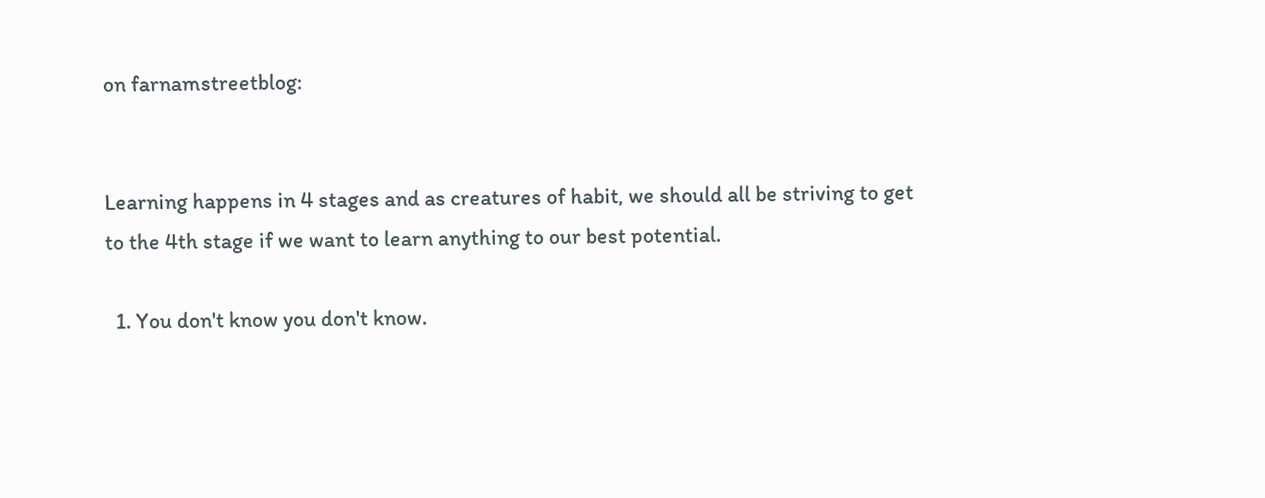on farnamstreetblog:


Learning happens in 4 stages and as creatures of habit, we should all be striving to get to the 4th stage if we want to learn anything to our best potential.

  1. You don't know you don't know.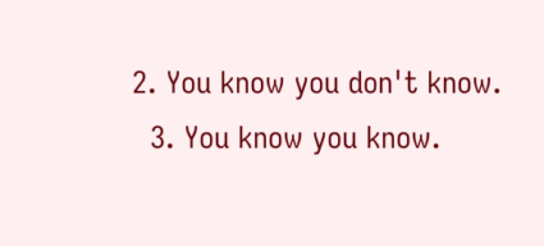2. You know you don't know.
  3. You know you know.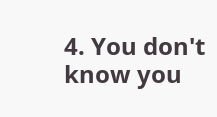4. You don't know you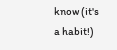know (it's a habit!)